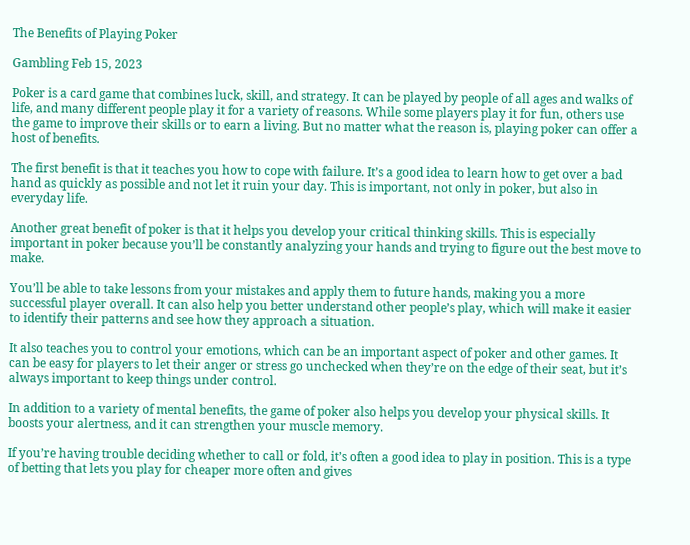The Benefits of Playing Poker

Gambling Feb 15, 2023

Poker is a card game that combines luck, skill, and strategy. It can be played by people of all ages and walks of life, and many different people play it for a variety of reasons. While some players play it for fun, others use the game to improve their skills or to earn a living. But no matter what the reason is, playing poker can offer a host of benefits.

The first benefit is that it teaches you how to cope with failure. It’s a good idea to learn how to get over a bad hand as quickly as possible and not let it ruin your day. This is important, not only in poker, but also in everyday life.

Another great benefit of poker is that it helps you develop your critical thinking skills. This is especially important in poker because you’ll be constantly analyzing your hands and trying to figure out the best move to make.

You’ll be able to take lessons from your mistakes and apply them to future hands, making you a more successful player overall. It can also help you better understand other people’s play, which will make it easier to identify their patterns and see how they approach a situation.

It also teaches you to control your emotions, which can be an important aspect of poker and other games. It can be easy for players to let their anger or stress go unchecked when they’re on the edge of their seat, but it’s always important to keep things under control.

In addition to a variety of mental benefits, the game of poker also helps you develop your physical skills. It boosts your alertness, and it can strengthen your muscle memory.

If you’re having trouble deciding whether to call or fold, it’s often a good idea to play in position. This is a type of betting that lets you play for cheaper more often and gives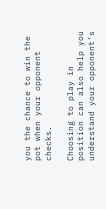you the chance to win the pot when your opponent checks.

Choosing to play in position can also help you understand your opponent’s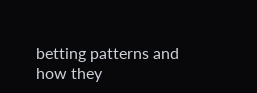betting patterns and how they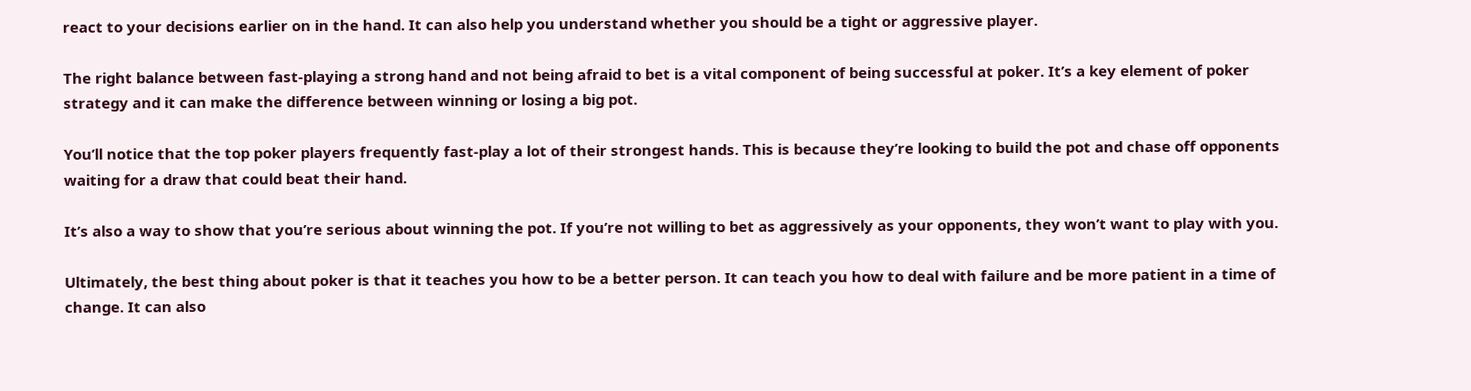react to your decisions earlier on in the hand. It can also help you understand whether you should be a tight or aggressive player.

The right balance between fast-playing a strong hand and not being afraid to bet is a vital component of being successful at poker. It’s a key element of poker strategy and it can make the difference between winning or losing a big pot.

You’ll notice that the top poker players frequently fast-play a lot of their strongest hands. This is because they’re looking to build the pot and chase off opponents waiting for a draw that could beat their hand.

It’s also a way to show that you’re serious about winning the pot. If you’re not willing to bet as aggressively as your opponents, they won’t want to play with you.

Ultimately, the best thing about poker is that it teaches you how to be a better person. It can teach you how to deal with failure and be more patient in a time of change. It can also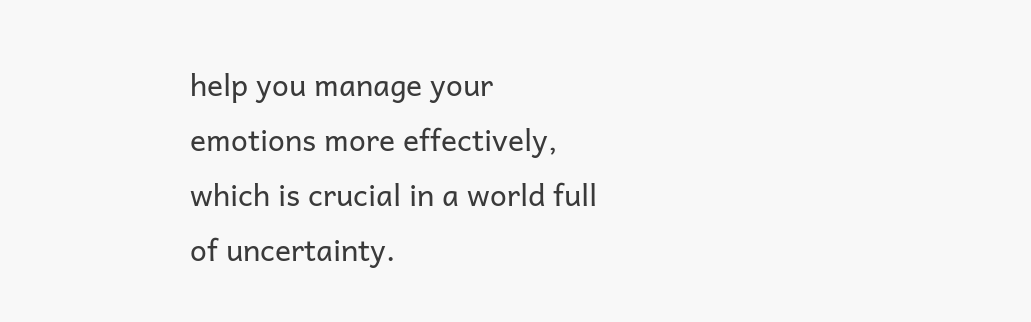help you manage your emotions more effectively, which is crucial in a world full of uncertainty.